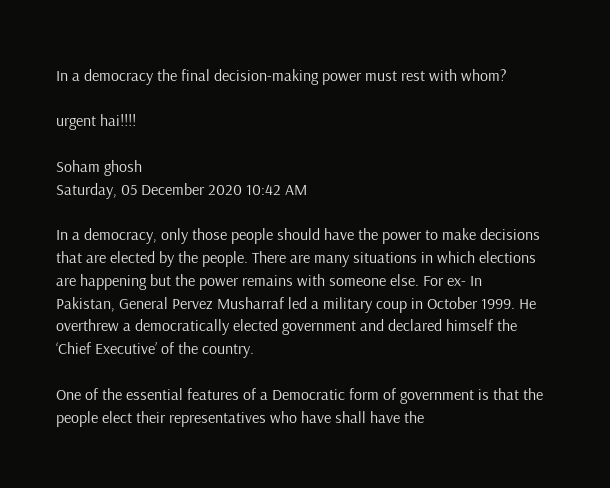In a democracy the final decision-making power must rest with whom?

urgent hai!!!!

Soham ghosh
Saturday, 05 December 2020 10:42 AM

In a democracy, only those people should have the power to make decisions that are elected by the people. There are many situations in which elections are happening but the power remains with someone else. For ex- In Pakistan, General Pervez Musharraf led a military coup in October 1999. He overthrew a democratically elected government and declared himself the ‘Chief Executive’ of the country.

One of the essential features of a Democratic form of government is that the people elect their representatives who have shall have the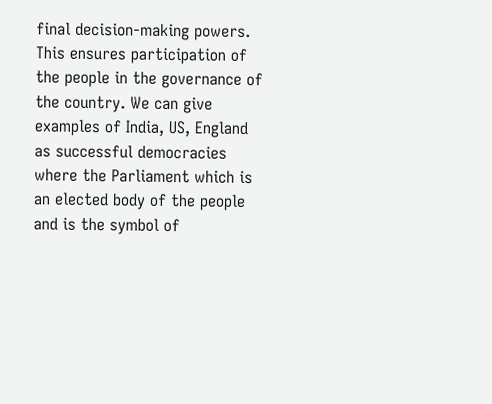final decision-making powers. This ensures participation of the people in the governance of the country. We can give examples of India, US, England as successful democracies where the Parliament which is an elected body of the people and is the symbol of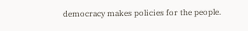democracy makes policies for the people.